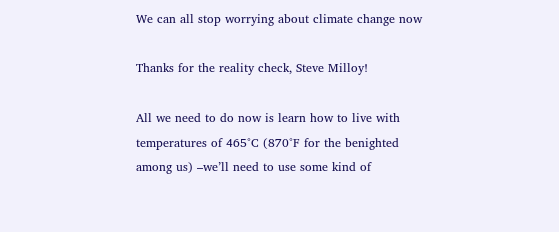We can all stop worrying about climate change now

Thanks for the reality check, Steve Milloy!

All we need to do now is learn how to live with temperatures of 465°C (870°F for the benighted among us) –we’ll need to use some kind of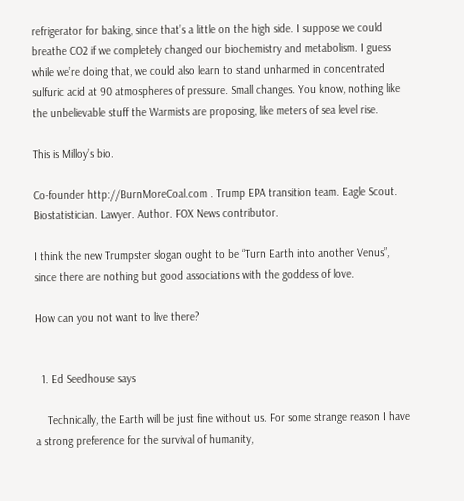refrigerator for baking, since that’s a little on the high side. I suppose we could breathe CO2 if we completely changed our biochemistry and metabolism. I guess while we’re doing that, we could also learn to stand unharmed in concentrated sulfuric acid at 90 atmospheres of pressure. Small changes. You know, nothing like the unbelievable stuff the Warmists are proposing, like meters of sea level rise.

This is Milloy’s bio.

Co-founder http://BurnMoreCoal.com . Trump EPA transition team. Eagle Scout. Biostatistician. Lawyer. Author. FOX News contributor.

I think the new Trumpster slogan ought to be “Turn Earth into another Venus”, since there are nothing but good associations with the goddess of love.

How can you not want to live there?


  1. Ed Seedhouse says

    Technically, the Earth will be just fine without us. For some strange reason I have a strong preference for the survival of humanity,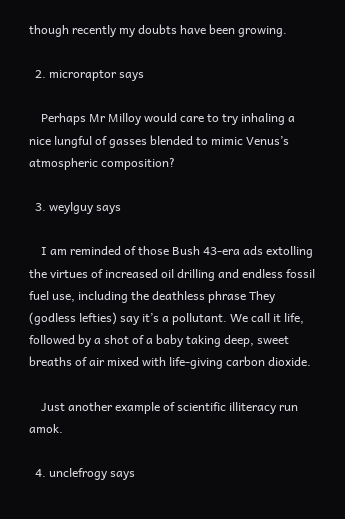though recently my doubts have been growing.

  2. microraptor says

    Perhaps Mr Milloy would care to try inhaling a nice lungful of gasses blended to mimic Venus’s atmospheric composition?

  3. weylguy says

    I am reminded of those Bush 43-era ads extolling the virtues of increased oil drilling and endless fossil fuel use, including the deathless phrase They (godless lefties) say it’s a pollutant. We call it life, followed by a shot of a baby taking deep, sweet breaths of air mixed with life-giving carbon dioxide.

    Just another example of scientific illiteracy run amok.

  4. unclefrogy says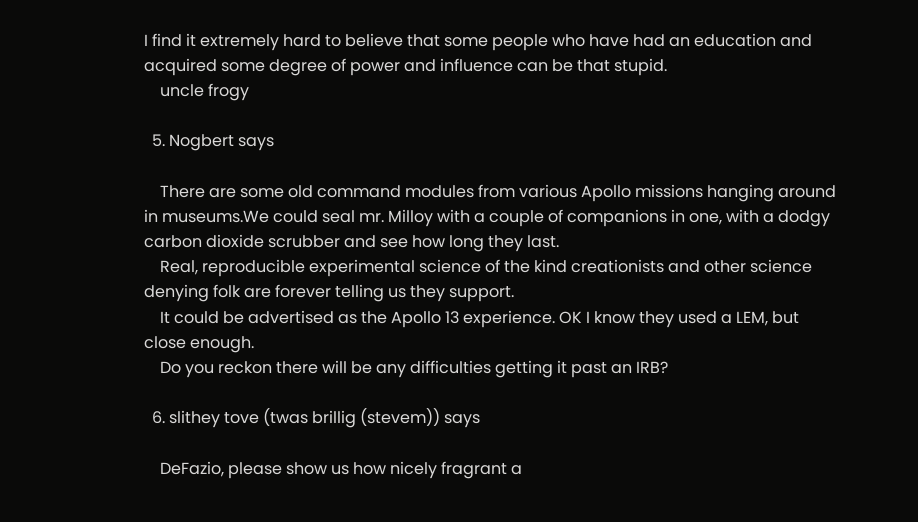I find it extremely hard to believe that some people who have had an education and acquired some degree of power and influence can be that stupid.
    uncle frogy

  5. Nogbert says

    There are some old command modules from various Apollo missions hanging around in museums.We could seal mr. Milloy with a couple of companions in one, with a dodgy carbon dioxide scrubber and see how long they last.
    Real, reproducible experimental science of the kind creationists and other science denying folk are forever telling us they support.
    It could be advertised as the Apollo 13 experience. OK I know they used a LEM, but close enough.
    Do you reckon there will be any difficulties getting it past an IRB?

  6. slithey tove (twas brillig (stevem)) says

    DeFazio, please show us how nicely fragrant a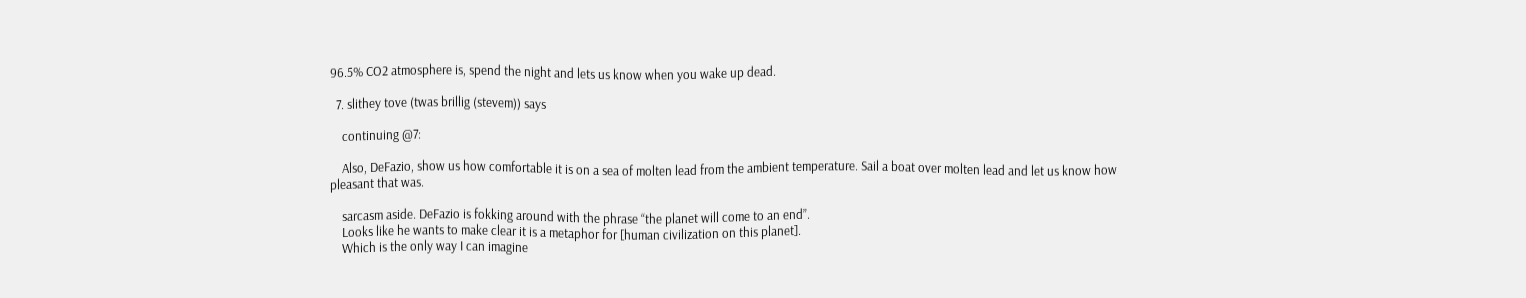96.5% CO2 atmosphere is, spend the night and lets us know when you wake up dead.

  7. slithey tove (twas brillig (stevem)) says

    continuing @7:

    Also, DeFazio, show us how comfortable it is on a sea of molten lead from the ambient temperature. Sail a boat over molten lead and let us know how pleasant that was.

    sarcasm aside. DeFazio is fokking around with the phrase “the planet will come to an end”.
    Looks like he wants to make clear it is a metaphor for [human civilization on this planet].
    Which is the only way I can imagine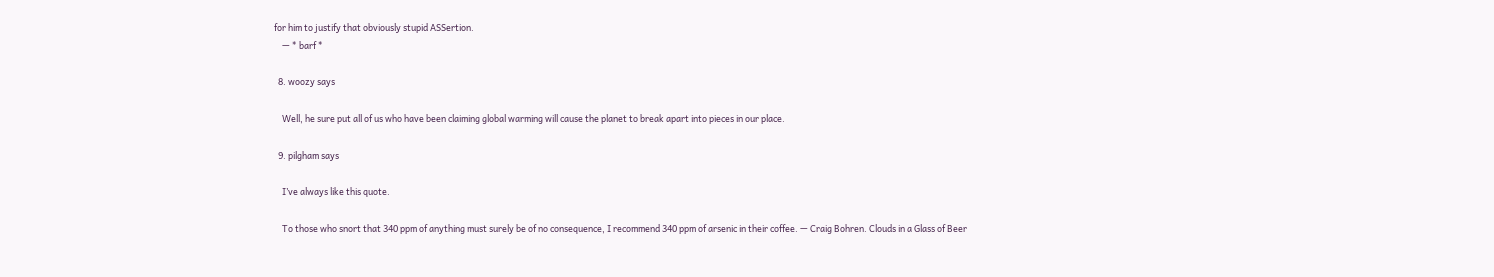for him to justify that obviously stupid ASSertion.
    — * barf *

  8. woozy says

    Well, he sure put all of us who have been claiming global warming will cause the planet to break apart into pieces in our place.

  9. pilgham says

    I’ve always like this quote.

    To those who snort that 340 ppm of anything must surely be of no consequence, I recommend 340 ppm of arsenic in their coffee. — Craig Bohren. Clouds in a Glass of Beer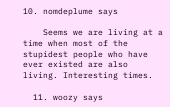10. nomdeplume says

    Seems we are living at a time when most of the stupidest people who have ever existed are also living. Interesting times.

  11. woozy says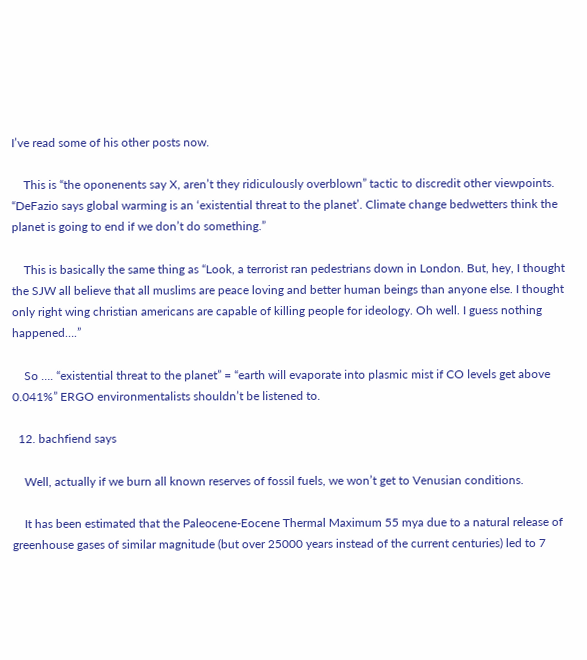I’ve read some of his other posts now.

    This is “the oponenents say X, aren’t they ridiculously overblown” tactic to discredit other viewpoints. “DeFazio says global warming is an ‘existential threat to the planet’. Climate change bedwetters think the planet is going to end if we don’t do something.”

    This is basically the same thing as “Look, a terrorist ran pedestrians down in London. But, hey, I thought the SJW all believe that all muslims are peace loving and better human beings than anyone else. I thought only right wing christian americans are capable of killing people for ideology. Oh well. I guess nothing happened….”

    So …. “existential threat to the planet” = “earth will evaporate into plasmic mist if CO levels get above 0.041%” ERGO environmentalists shouldn’t be listened to.

  12. bachfiend says

    Well, actually if we burn all known reserves of fossil fuels, we won’t get to Venusian conditions.

    It has been estimated that the Paleocene-Eocene Thermal Maximum 55 mya due to a natural release of greenhouse gases of similar magnitude (but over 25000 years instead of the current centuries) led to 7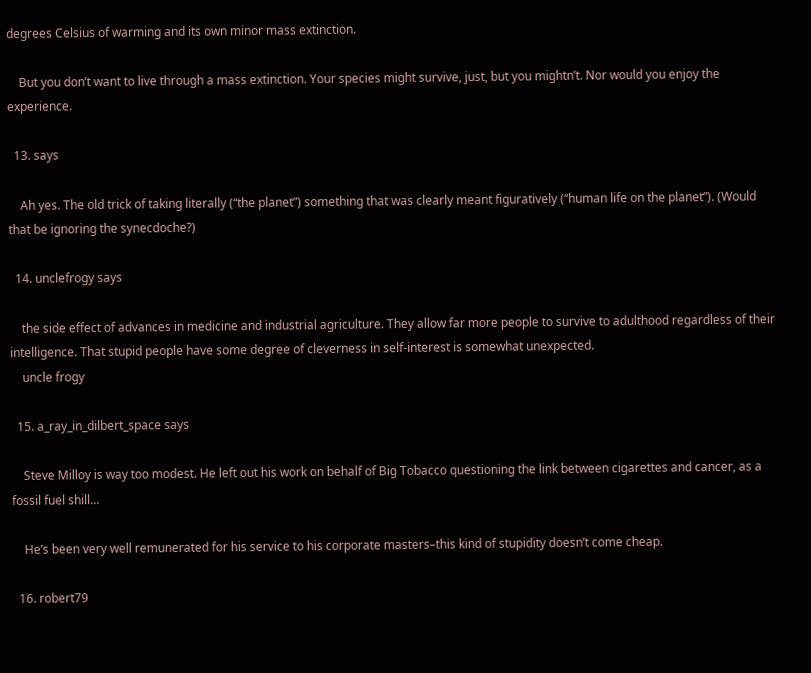degrees Celsius of warming and its own minor mass extinction.

    But you don’t want to live through a mass extinction. Your species might survive, just, but you mightn’t. Nor would you enjoy the experience.

  13. says

    Ah yes. The old trick of taking literally (“the planet”) something that was clearly meant figuratively (“human life on the planet”). (Would that be ignoring the synecdoche?)

  14. unclefrogy says

    the side effect of advances in medicine and industrial agriculture. They allow far more people to survive to adulthood regardless of their intelligence. That stupid people have some degree of cleverness in self-interest is somewhat unexpected.
    uncle frogy

  15. a_ray_in_dilbert_space says

    Steve Milloy is way too modest. He left out his work on behalf of Big Tobacco questioning the link between cigarettes and cancer, as a fossil fuel shill…

    He’s been very well remunerated for his service to his corporate masters–this kind of stupidity doesn’t come cheap.

  16. robert79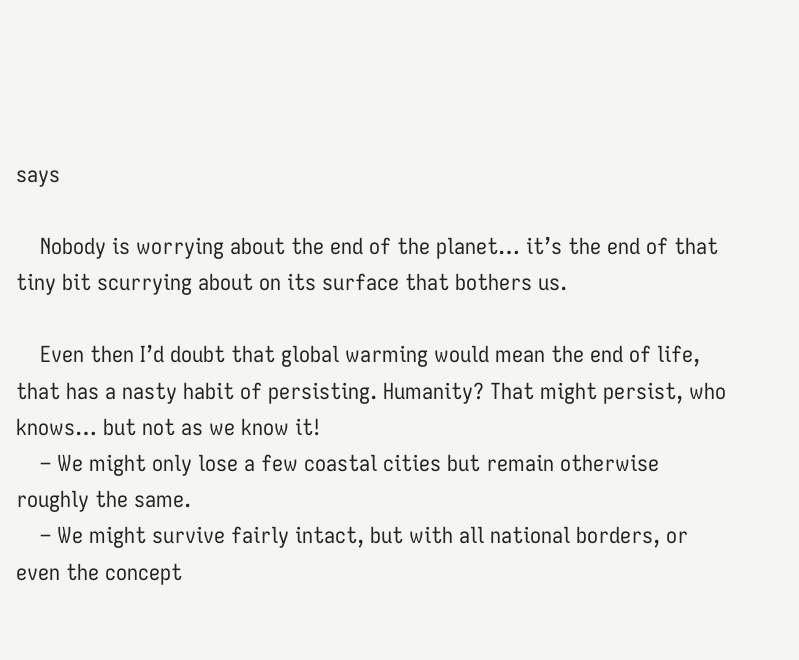says

    Nobody is worrying about the end of the planet… it’s the end of that tiny bit scurrying about on its surface that bothers us.

    Even then I’d doubt that global warming would mean the end of life, that has a nasty habit of persisting. Humanity? That might persist, who knows… but not as we know it!
    – We might only lose a few coastal cities but remain otherwise roughly the same.
    – We might survive fairly intact, but with all national borders, or even the concept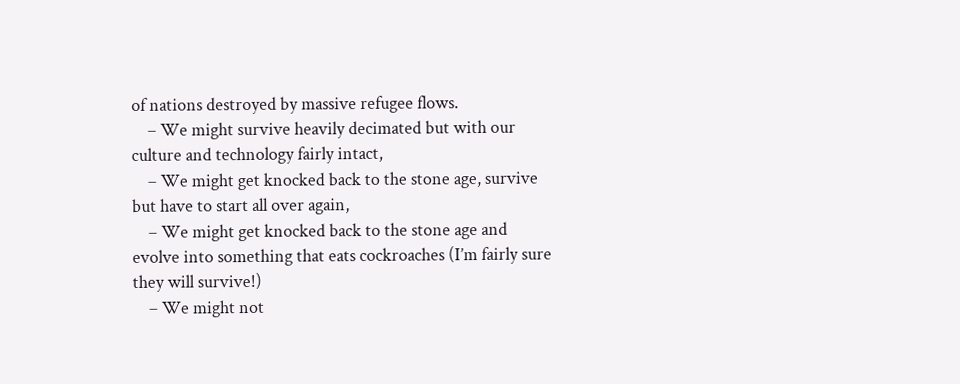of nations destroyed by massive refugee flows.
    – We might survive heavily decimated but with our culture and technology fairly intact,
    – We might get knocked back to the stone age, survive but have to start all over again,
    – We might get knocked back to the stone age and evolve into something that eats cockroaches (I’m fairly sure they will survive!)
    – We might not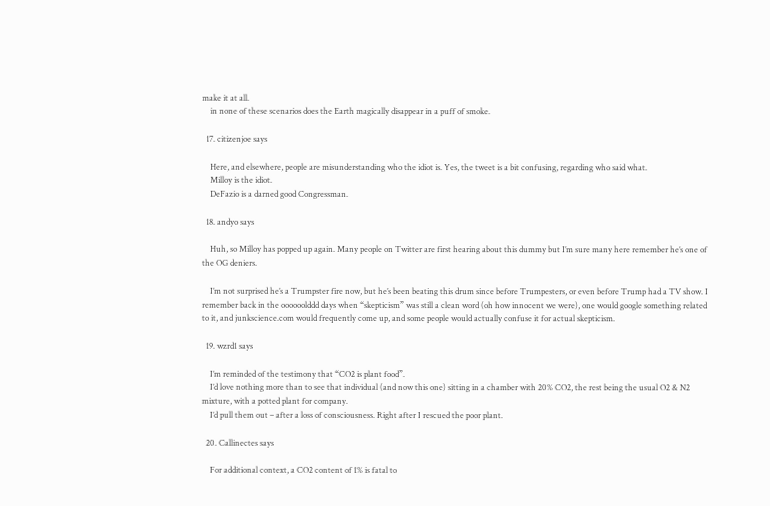make it at all.
    in none of these scenarios does the Earth magically disappear in a puff of smoke.

  17. citizenjoe says

    Here, and elsewhere, people are misunderstanding who the idiot is. Yes, the tweet is a bit confusing, regarding who said what.
    Milloy is the idiot.
    DeFazio is a darned good Congressman.

  18. andyo says

    Huh, so Milloy has popped up again. Many people on Twitter are first hearing about this dummy but I’m sure many here remember he’s one of the OG deniers.

    I’m not surprised he’s a Trumpster fire now, but he’s been beating this drum since before Trumpesters, or even before Trump had a TV show. I remember back in the oooooolddd days when “skepticism” was still a clean word (oh how innocent we were), one would google something related to it, and junkscience.com would frequently come up, and some people would actually confuse it for actual skepticism.

  19. wzrd1 says

    I’m reminded of the testimony that “CO2 is plant food”.
    I’d love nothing more than to see that individual (and now this one) sitting in a chamber with 20% CO2, the rest being the usual O2 & N2 mixture, with a potted plant for company.
    I’d pull them out – after a loss of consciousness. Right after I rescued the poor plant.

  20. Callinectes says

    For additional context, a CO2 content of 1% is fatal to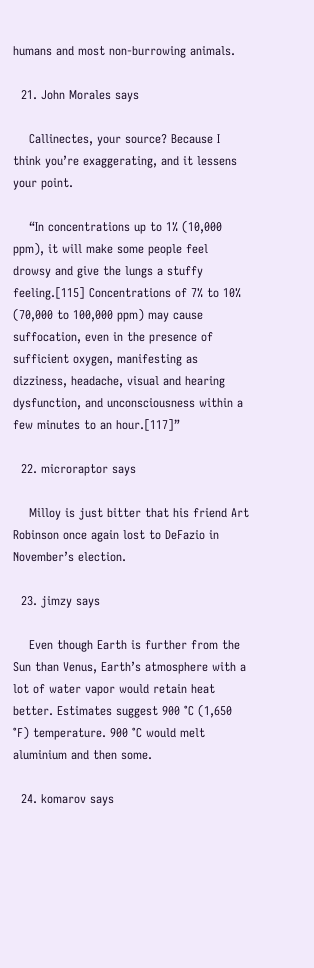humans and most non-burrowing animals.

  21. John Morales says

    Callinectes, your source? Because I think you’re exaggerating, and it lessens your point.

    “In concentrations up to 1% (10,000 ppm), it will make some people feel drowsy and give the lungs a stuffy feeling.[115] Concentrations of 7% to 10% (70,000 to 100,000 ppm) may cause suffocation, even in the presence of sufficient oxygen, manifesting as dizziness, headache, visual and hearing dysfunction, and unconsciousness within a few minutes to an hour.[117]”

  22. microraptor says

    Milloy is just bitter that his friend Art Robinson once again lost to DeFazio in November’s election.

  23. jimzy says

    Even though Earth is further from the Sun than Venus, Earth’s atmosphere with a lot of water vapor would retain heat better. Estimates suggest 900 °C (1,650 °F) temperature. 900 °C would melt aluminium and then some.

  24. komarov says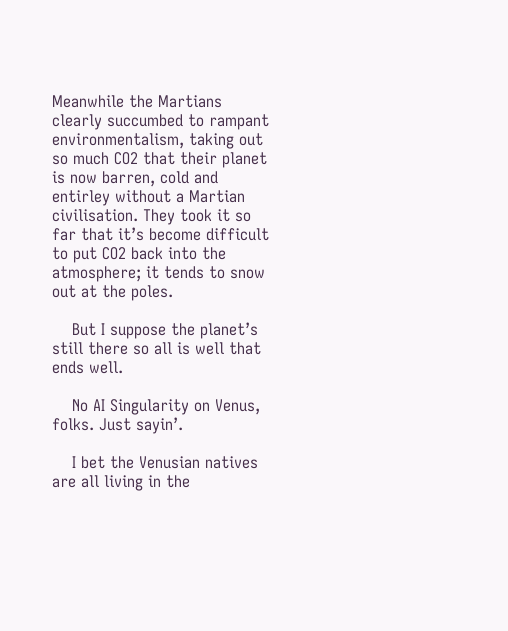Meanwhile the Martians clearly succumbed to rampant environmentalism, taking out so much CO2 that their planet is now barren, cold and entirley without a Martian civilisation. They took it so far that it’s become difficult to put CO2 back into the atmosphere; it tends to snow out at the poles.

    But I suppose the planet’s still there so all is well that ends well.

    No AI Singularity on Venus, folks. Just sayin’.

    I bet the Venusian natives are all living in the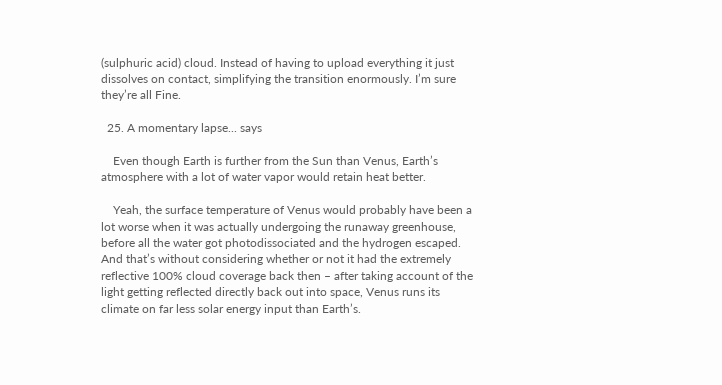(sulphuric acid) cloud. Instead of having to upload everything it just dissolves on contact, simplifying the transition enormously. I’m sure they’re all Fine.

  25. A momentary lapse... says

    Even though Earth is further from the Sun than Venus, Earth’s atmosphere with a lot of water vapor would retain heat better.

    Yeah, the surface temperature of Venus would probably have been a lot worse when it was actually undergoing the runaway greenhouse, before all the water got photodissociated and the hydrogen escaped. And that’s without considering whether or not it had the extremely reflective 100% cloud coverage back then – after taking account of the light getting reflected directly back out into space, Venus runs its climate on far less solar energy input than Earth’s.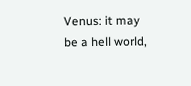Venus: it may be a hell world,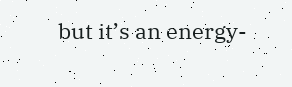but it’s an energy-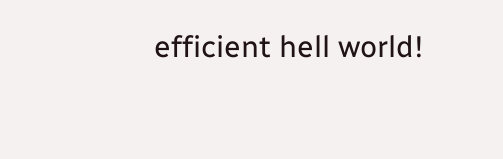efficient hell world!